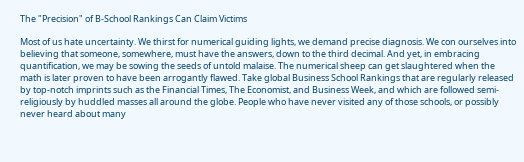The "Precision" of B-School Rankings Can Claim Victims

Most of us hate uncertainty. We thirst for numerical guiding lights, we demand precise diagnosis. We con ourselves into believing that someone, somewhere, must have the answers, down to the third decimal. And yet, in embracing quantification, we may be sowing the seeds of untold malaise. The numerical sheep can get slaughtered when the math is later proven to have been arrogantly flawed. Take global Business School Rankings that are regularly released by top-notch imprints such as the Financial Times, The Economist, and Business Week, and which are followed semi-religiously by huddled masses all around the globe. People who have never visited any of those schools, or possibly never heard about many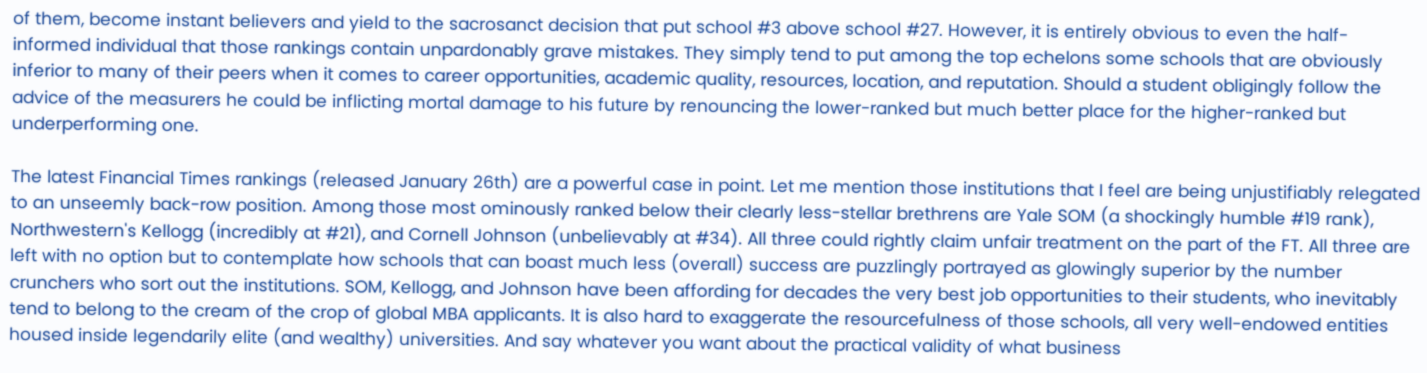of them, become instant believers and yield to the sacrosanct decision that put school #3 above school #27. However, it is entirely obvious to even the half-informed individual that those rankings contain unpardonably grave mistakes. They simply tend to put among the top echelons some schools that are obviously inferior to many of their peers when it comes to career opportunities, academic quality, resources, location, and reputation. Should a student obligingly follow the advice of the measurers he could be inflicting mortal damage to his future by renouncing the lower-ranked but much better place for the higher-ranked but underperforming one.

The latest Financial Times rankings (released January 26th) are a powerful case in point. Let me mention those institutions that I feel are being unjustifiably relegated to an unseemly back-row position. Among those most ominously ranked below their clearly less-stellar brethrens are Yale SOM (a shockingly humble #19 rank), Northwestern's Kellogg (incredibly at #21), and Cornell Johnson (unbelievably at #34). All three could rightly claim unfair treatment on the part of the FT. All three are left with no option but to contemplate how schools that can boast much less (overall) success are puzzlingly portrayed as glowingly superior by the number crunchers who sort out the institutions. SOM, Kellogg, and Johnson have been affording for decades the very best job opportunities to their students, who inevitably tend to belong to the cream of the crop of global MBA applicants. It is also hard to exaggerate the resourcefulness of those schools, all very well-endowed entities housed inside legendarily elite (and wealthy) universities. And say whatever you want about the practical validity of what business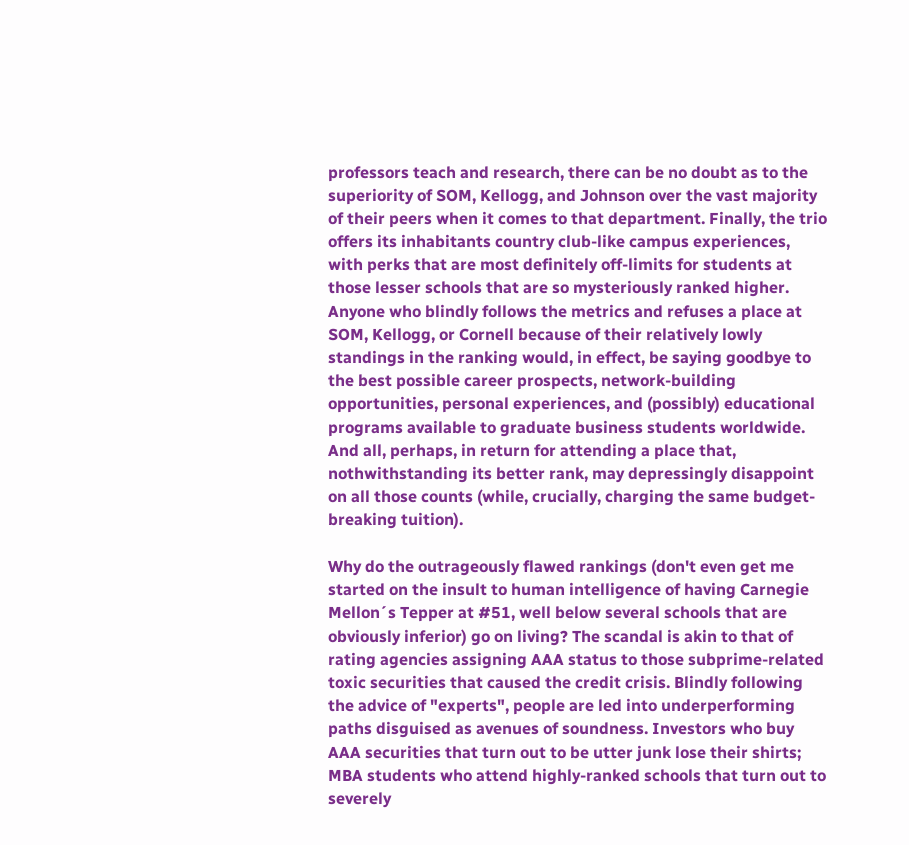professors teach and research, there can be no doubt as to the superiority of SOM, Kellogg, and Johnson over the vast majority of their peers when it comes to that department. Finally, the trio offers its inhabitants country club-like campus experiences, with perks that are most definitely off-limits for students at those lesser schools that are so mysteriously ranked higher. Anyone who blindly follows the metrics and refuses a place at SOM, Kellogg, or Cornell because of their relatively lowly standings in the ranking would, in effect, be saying goodbye to the best possible career prospects, network-building opportunities, personal experiences, and (possibly) educational programs available to graduate business students worldwide. And all, perhaps, in return for attending a place that, nothwithstanding its better rank, may depressingly disappoint on all those counts (while, crucially, charging the same budget-breaking tuition).

Why do the outrageously flawed rankings (don't even get me started on the insult to human intelligence of having Carnegie Mellon´s Tepper at #51, well below several schools that are obviously inferior) go on living? The scandal is akin to that of rating agencies assigning AAA status to those subprime-related toxic securities that caused the credit crisis. Blindly following the advice of "experts", people are led into underperforming paths disguised as avenues of soundness. Investors who buy AAA securities that turn out to be utter junk lose their shirts; MBA students who attend highly-ranked schools that turn out to severely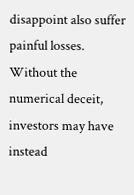disappoint also suffer painful losses. Without the numerical deceit, investors may have instead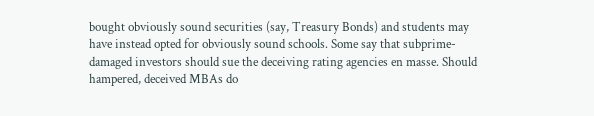bought obviously sound securities (say, Treasury Bonds) and students may have instead opted for obviously sound schools. Some say that subprime-damaged investors should sue the deceiving rating agencies en masse. Should hampered, deceived MBAs do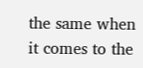the same when it comes to the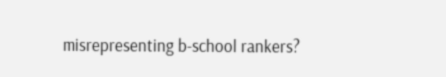misrepresenting b-school rankers?